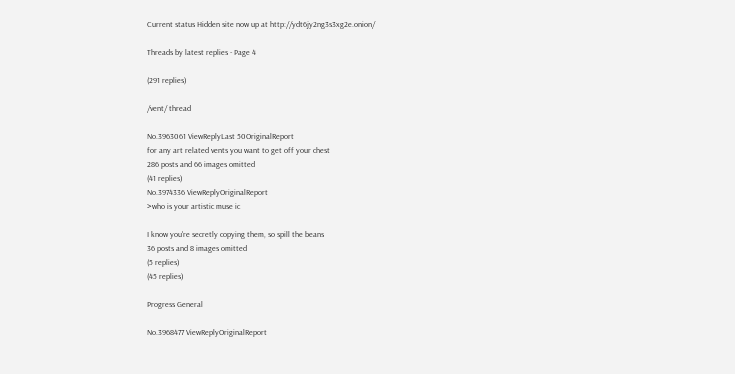Current status Hidden site now up at http://ydt6jy2ng3s3xg2e.onion/

Threads by latest replies - Page 4

(291 replies)

/vent/ thread

No.3963061 ViewReplyLast 50OriginalReport
for any art related vents you want to get off your chest
286 posts and 66 images omitted
(41 replies)
No.3974336 ViewReplyOriginalReport
>who is your artistic muse ic

I know you're secretly copying them, so spill the beans
36 posts and 8 images omitted
(5 replies)
(45 replies)

Progress General

No.3968477 ViewReplyOriginalReport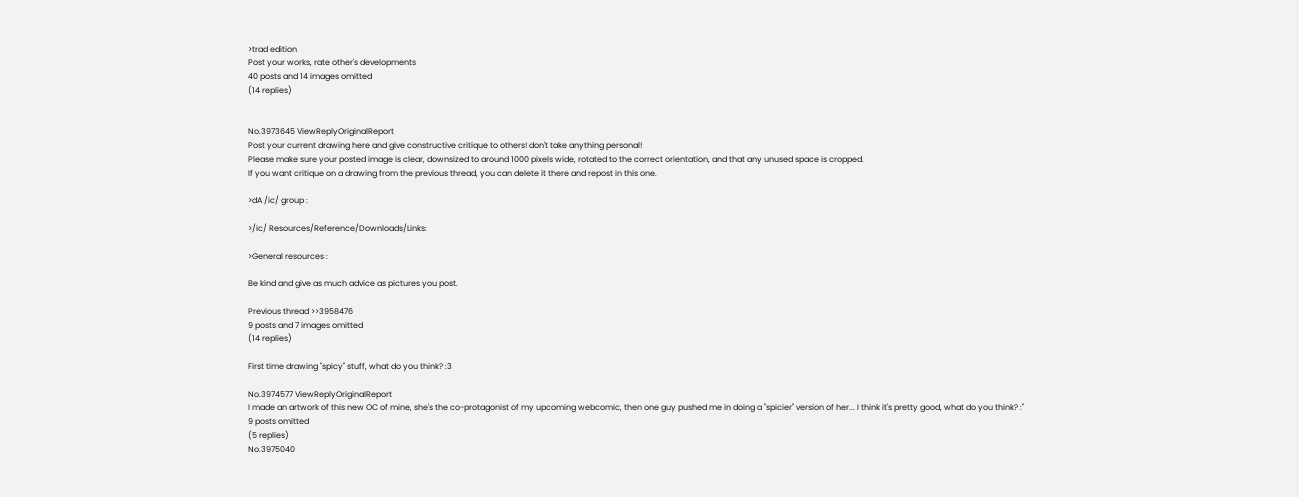>trad edition
Post your works, rate other's developments
40 posts and 14 images omitted
(14 replies)


No.3973645 ViewReplyOriginalReport
Post your current drawing here and give constructive critique to others! don't take anything personal!
Please make sure your posted image is clear, downsized to around 1000 pixels wide, rotated to the correct orientation, and that any unused space is cropped.
If you want critique on a drawing from the previous thread, you can delete it there and repost in this one.

>dA /ic/ group :

>/ic/ Resources/Reference/Downloads/Links:

>General resources :

Be kind and give as much advice as pictures you post.

Previous thread >>3958476
9 posts and 7 images omitted
(14 replies)

First time drawing "spicy" stuff, what do you think? :3

No.3974577 ViewReplyOriginalReport
I made an artwork of this new OC of mine, she's the co-protagonist of my upcoming webcomic, then one guy pushed me in doing a "spicier" version of her... I think it's pretty good, what do you think? :"
9 posts omitted
(5 replies)
No.3975040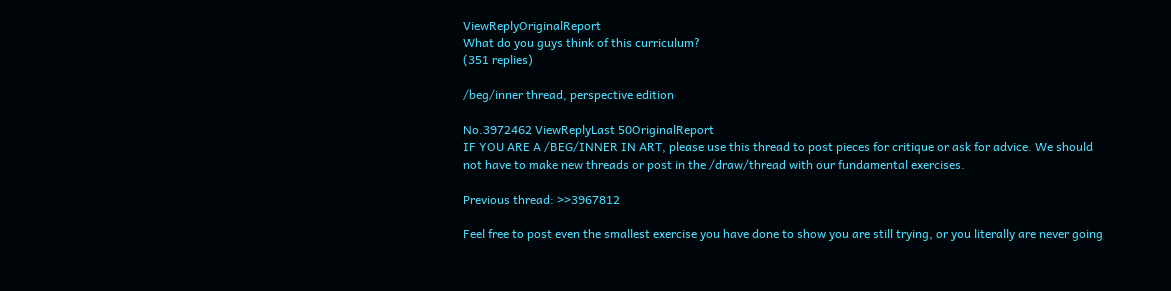ViewReplyOriginalReport
What do you guys think of this curriculum?
(351 replies)

/beg/inner thread, perspective edition

No.3972462 ViewReplyLast 50OriginalReport
IF YOU ARE A /BEG/INNER IN ART, please use this thread to post pieces for critique or ask for advice. We should not have to make new threads or post in the /draw/thread with our fundamental exercises.

Previous thread: >>3967812

Feel free to post even the smallest exercise you have done to show you are still trying, or you literally are never going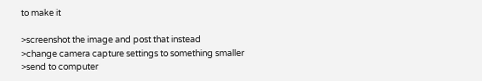to make it

>screenshot the image and post that instead
>change camera capture settings to something smaller
>send to computer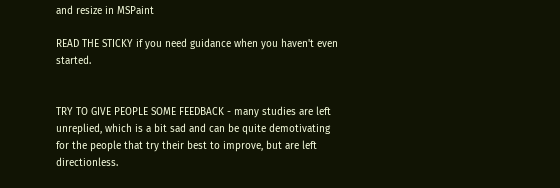and resize in MSPaint

READ THE STICKY if you need guidance when you haven't even started.


TRY TO GIVE PEOPLE SOME FEEDBACK - many studies are left unreplied, which is a bit sad and can be quite demotivating for the people that try their best to improve, but are left directionless.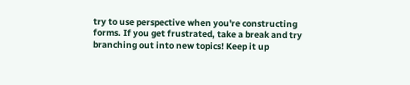try to use perspective when you're constructing forms. If you get frustrated, take a break and try branching out into new topics! Keep it up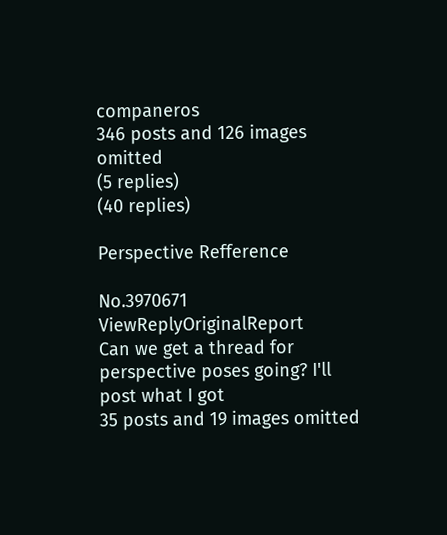companeros
346 posts and 126 images omitted
(5 replies)
(40 replies)

Perspective Refference

No.3970671 ViewReplyOriginalReport
Can we get a thread for perspective poses going? I'll post what I got
35 posts and 19 images omitted